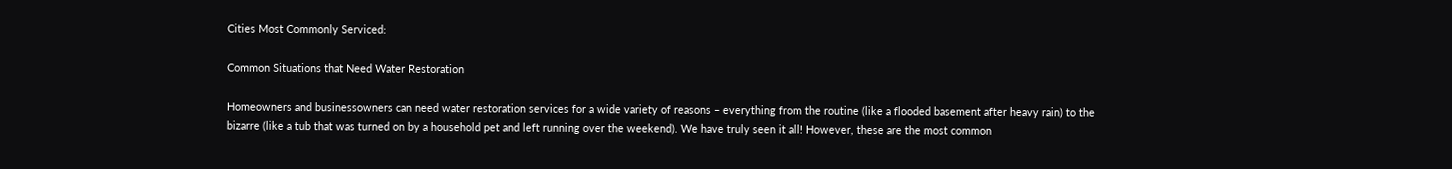Cities Most Commonly Serviced:

Common Situations that Need Water Restoration

Homeowners and businessowners can need water restoration services for a wide variety of reasons – everything from the routine (like a flooded basement after heavy rain) to the bizarre (like a tub that was turned on by a household pet and left running over the weekend). We have truly seen it all! However, these are the most common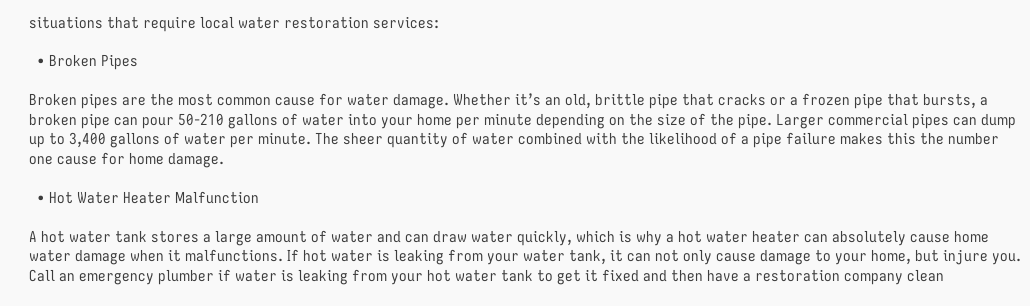situations that require local water restoration services:

  • Broken Pipes

Broken pipes are the most common cause for water damage. Whether it’s an old, brittle pipe that cracks or a frozen pipe that bursts, a broken pipe can pour 50-210 gallons of water into your home per minute depending on the size of the pipe. Larger commercial pipes can dump up to 3,400 gallons of water per minute. The sheer quantity of water combined with the likelihood of a pipe failure makes this the number one cause for home damage.

  • Hot Water Heater Malfunction

A hot water tank stores a large amount of water and can draw water quickly, which is why a hot water heater can absolutely cause home water damage when it malfunctions. If hot water is leaking from your water tank, it can not only cause damage to your home, but injure you. Call an emergency plumber if water is leaking from your hot water tank to get it fixed and then have a restoration company clean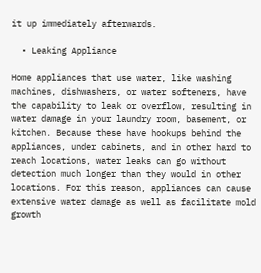it up immediately afterwards.

  • Leaking Appliance

Home appliances that use water, like washing machines, dishwashers, or water softeners, have the capability to leak or overflow, resulting in water damage in your laundry room, basement, or kitchen. Because these have hookups behind the appliances, under cabinets, and in other hard to reach locations, water leaks can go without detection much longer than they would in other locations. For this reason, appliances can cause extensive water damage as well as facilitate mold growth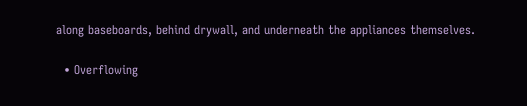along baseboards, behind drywall, and underneath the appliances themselves.

  • Overflowing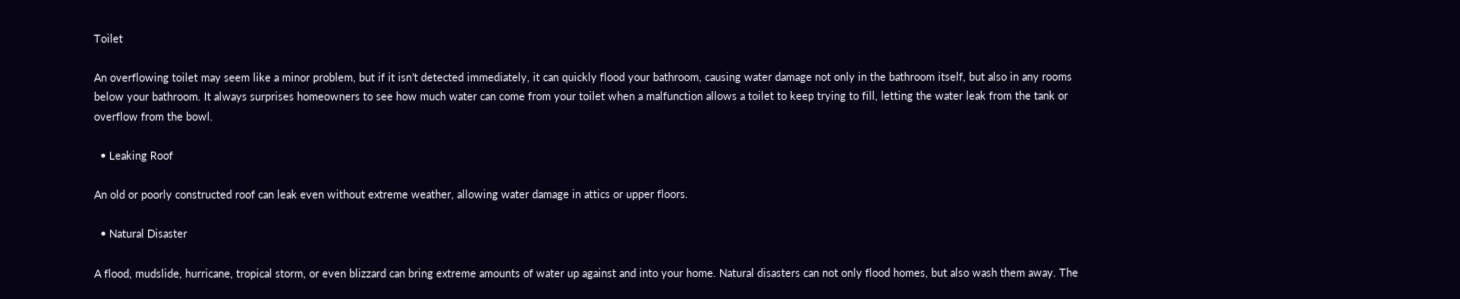Toilet

An overflowing toilet may seem like a minor problem, but if it isn’t detected immediately, it can quickly flood your bathroom, causing water damage not only in the bathroom itself, but also in any rooms below your bathroom. It always surprises homeowners to see how much water can come from your toilet when a malfunction allows a toilet to keep trying to fill, letting the water leak from the tank or overflow from the bowl.

  • Leaking Roof

An old or poorly constructed roof can leak even without extreme weather, allowing water damage in attics or upper floors.

  • Natural Disaster

A flood, mudslide, hurricane, tropical storm, or even blizzard can bring extreme amounts of water up against and into your home. Natural disasters can not only flood homes, but also wash them away. The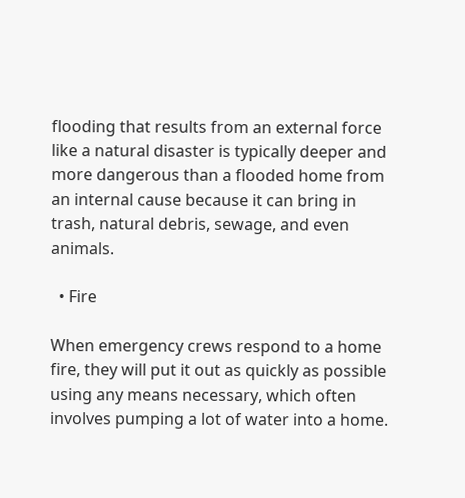flooding that results from an external force like a natural disaster is typically deeper and more dangerous than a flooded home from an internal cause because it can bring in trash, natural debris, sewage, and even animals.

  • Fire

When emergency crews respond to a home fire, they will put it out as quickly as possible using any means necessary, which often involves pumping a lot of water into a home.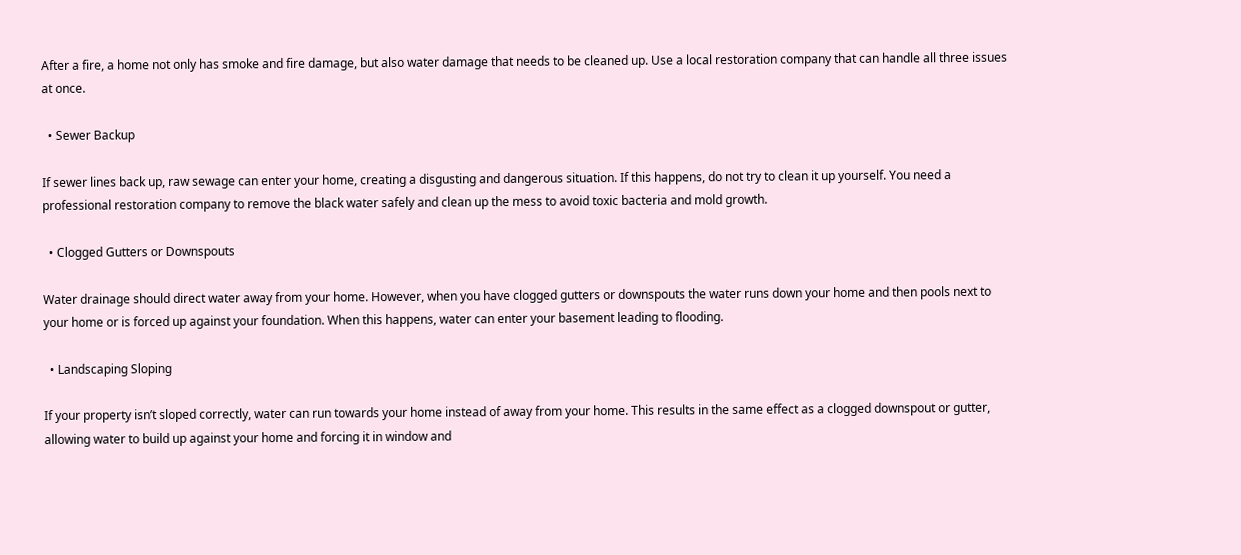After a fire, a home not only has smoke and fire damage, but also water damage that needs to be cleaned up. Use a local restoration company that can handle all three issues at once.

  • Sewer Backup

If sewer lines back up, raw sewage can enter your home, creating a disgusting and dangerous situation. If this happens, do not try to clean it up yourself. You need a professional restoration company to remove the black water safely and clean up the mess to avoid toxic bacteria and mold growth.

  • Clogged Gutters or Downspouts

Water drainage should direct water away from your home. However, when you have clogged gutters or downspouts the water runs down your home and then pools next to your home or is forced up against your foundation. When this happens, water can enter your basement leading to flooding.

  • Landscaping Sloping

If your property isn’t sloped correctly, water can run towards your home instead of away from your home. This results in the same effect as a clogged downspout or gutter, allowing water to build up against your home and forcing it in window and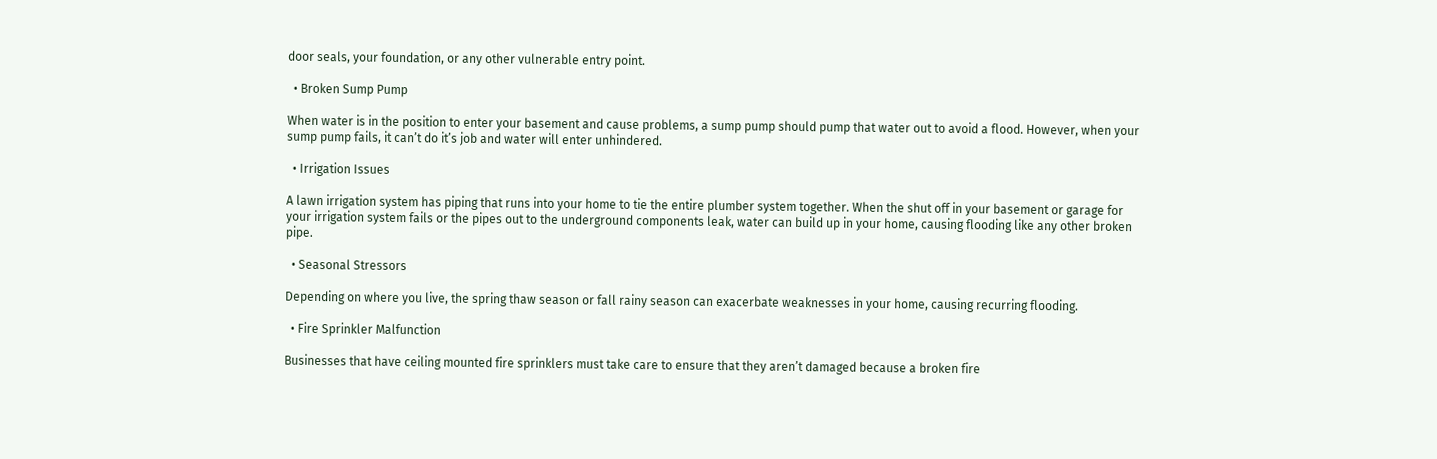door seals, your foundation, or any other vulnerable entry point.

  • Broken Sump Pump

When water is in the position to enter your basement and cause problems, a sump pump should pump that water out to avoid a flood. However, when your sump pump fails, it can’t do it’s job and water will enter unhindered.

  • Irrigation Issues

A lawn irrigation system has piping that runs into your home to tie the entire plumber system together. When the shut off in your basement or garage for your irrigation system fails or the pipes out to the underground components leak, water can build up in your home, causing flooding like any other broken pipe.

  • Seasonal Stressors

Depending on where you live, the spring thaw season or fall rainy season can exacerbate weaknesses in your home, causing recurring flooding.

  • Fire Sprinkler Malfunction

Businesses that have ceiling mounted fire sprinklers must take care to ensure that they aren’t damaged because a broken fire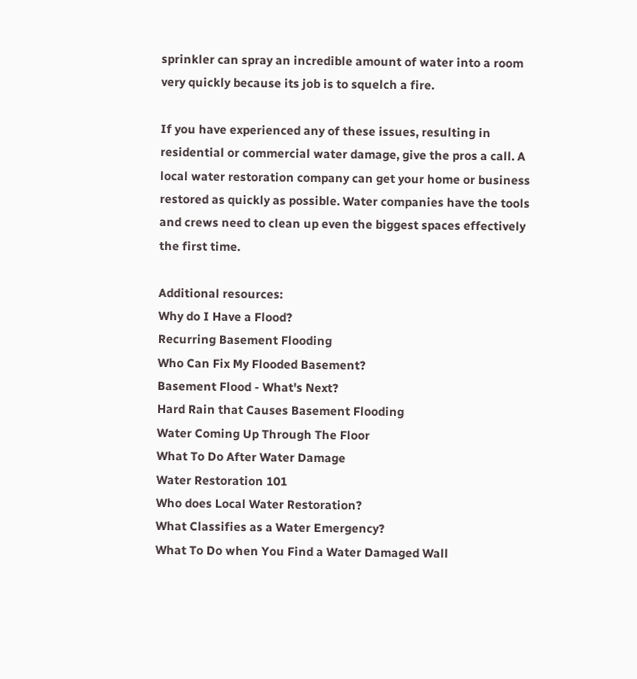sprinkler can spray an incredible amount of water into a room very quickly because its job is to squelch a fire.

If you have experienced any of these issues, resulting in residential or commercial water damage, give the pros a call. A local water restoration company can get your home or business restored as quickly as possible. Water companies have the tools and crews need to clean up even the biggest spaces effectively the first time.

Additional resources:
Why do I Have a Flood?
Recurring Basement Flooding
Who Can Fix My Flooded Basement?
Basement Flood - What's Next?
Hard Rain that Causes Basement Flooding
Water Coming Up Through The Floor
What To Do After Water Damage
Water Restoration 101
Who does Local Water Restoration?
What Classifies as a Water Emergency?
What To Do when You Find a Water Damaged Wall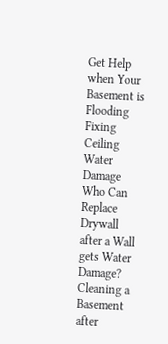Get Help when Your Basement is Flooding
Fixing Ceiling Water Damage
Who Can Replace Drywall after a Wall gets Water Damage?
Cleaning a Basement after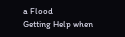a Flood
Getting Help when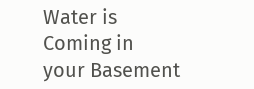Water is Coming in your Basement